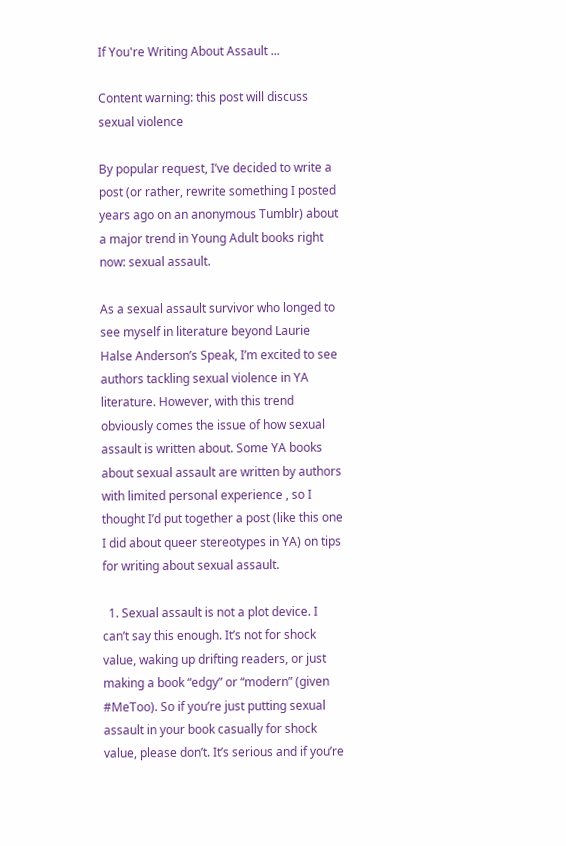If You're Writing About Assault ...

Content warning: this post will discuss sexual violence

By popular request, I’ve decided to write a post (or rather, rewrite something I posted years ago on an anonymous Tumblr) about a major trend in Young Adult books right now: sexual assault.

As a sexual assault survivor who longed to see myself in literature beyond Laurie Halse Anderson’s Speak, I’m excited to see authors tackling sexual violence in YA literature. However, with this trend obviously comes the issue of how sexual assault is written about. Some YA books about sexual assault are written by authors with limited personal experience , so I thought I’d put together a post (like this one I did about queer stereotypes in YA) on tips for writing about sexual assault.

  1. Sexual assault is not a plot device. I can’t say this enough. It’s not for shock value, waking up drifting readers, or just making a book “edgy” or “modern” (given #MeToo). So if you’re just putting sexual assault in your book casually for shock value, please don’t. It’s serious and if you’re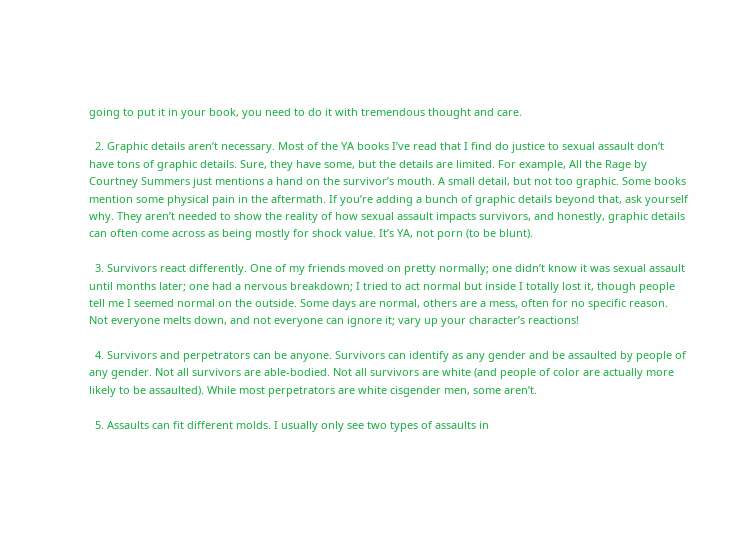going to put it in your book, you need to do it with tremendous thought and care.

  2. Graphic details aren’t necessary. Most of the YA books I’ve read that I find do justice to sexual assault don’t have tons of graphic details. Sure, they have some, but the details are limited. For example, All the Rage by Courtney Summers just mentions a hand on the survivor’s mouth. A small detail, but not too graphic. Some books mention some physical pain in the aftermath. If you’re adding a bunch of graphic details beyond that, ask yourself why. They aren’t needed to show the reality of how sexual assault impacts survivors, and honestly, graphic details can often come across as being mostly for shock value. It’s YA, not porn (to be blunt).

  3. Survivors react differently. One of my friends moved on pretty normally; one didn’t know it was sexual assault until months later; one had a nervous breakdown; I tried to act normal but inside I totally lost it, though people tell me I seemed normal on the outside. Some days are normal, others are a mess, often for no specific reason. Not everyone melts down, and not everyone can ignore it; vary up your character’s reactions!

  4. Survivors and perpetrators can be anyone. Survivors can identify as any gender and be assaulted by people of any gender. Not all survivors are able-bodied. Not all survivors are white (and people of color are actually more likely to be assaulted). While most perpetrators are white cisgender men, some aren’t.

  5. Assaults can fit different molds. I usually only see two types of assaults in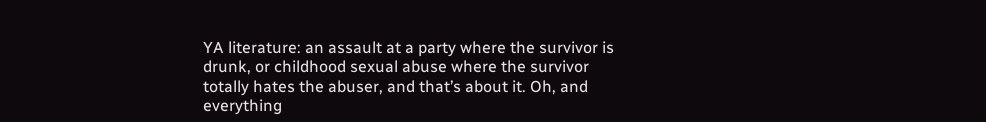YA literature: an assault at a party where the survivor is drunk, or childhood sexual abuse where the survivor totally hates the abuser, and that’s about it. Oh, and everything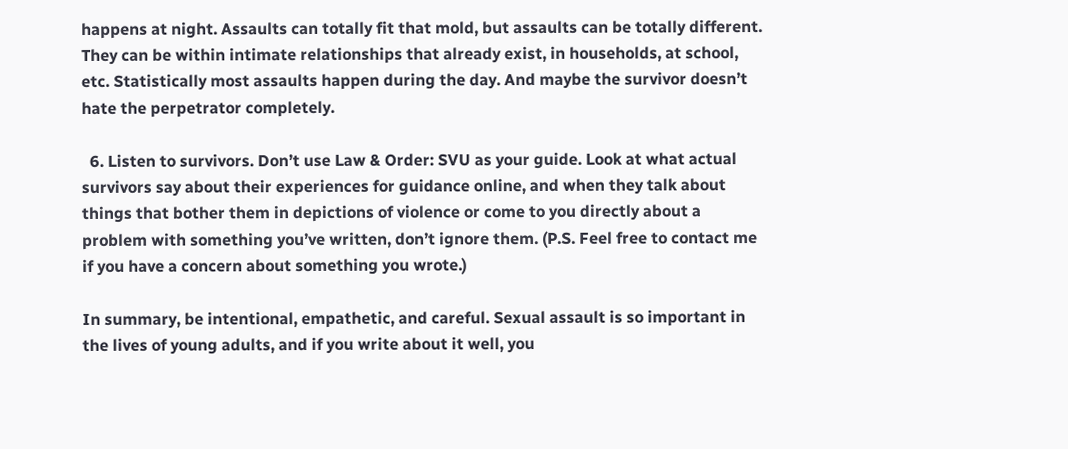happens at night. Assaults can totally fit that mold, but assaults can be totally different. They can be within intimate relationships that already exist, in households, at school, etc. Statistically most assaults happen during the day. And maybe the survivor doesn’t hate the perpetrator completely.

  6. Listen to survivors. Don’t use Law & Order: SVU as your guide. Look at what actual survivors say about their experiences for guidance online, and when they talk about things that bother them in depictions of violence or come to you directly about a problem with something you’ve written, don’t ignore them. (P.S. Feel free to contact me if you have a concern about something you wrote.)

In summary, be intentional, empathetic, and careful. Sexual assault is so important in the lives of young adults, and if you write about it well, you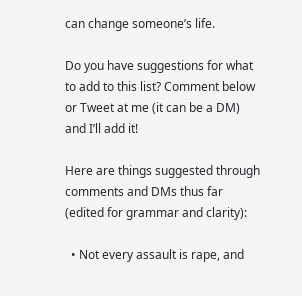can change someone’s life.

Do you have suggestions for what to add to this list? Comment below or Tweet at me (it can be a DM) and I’ll add it!

Here are things suggested through comments and DMs thus far (edited for grammar and clarity):

  • Not every assault is rape, and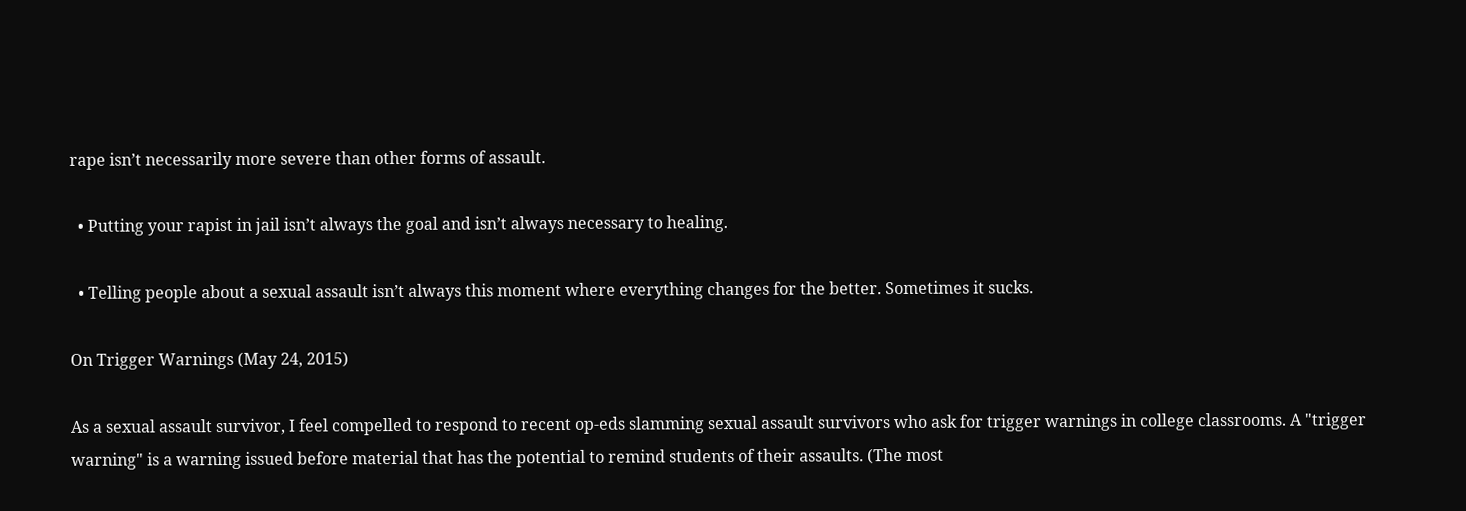rape isn’t necessarily more severe than other forms of assault.

  • Putting your rapist in jail isn’t always the goal and isn’t always necessary to healing.

  • Telling people about a sexual assault isn’t always this moment where everything changes for the better. Sometimes it sucks.

On Trigger Warnings (May 24, 2015)

As a sexual assault survivor, I feel compelled to respond to recent op-eds slamming sexual assault survivors who ask for trigger warnings in college classrooms. A "trigger warning" is a warning issued before material that has the potential to remind students of their assaults. (The most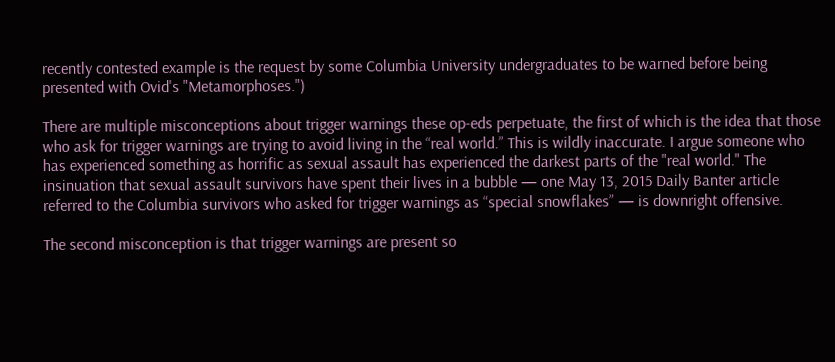recently contested example is the request by some Columbia University undergraduates to be warned before being presented with Ovid's "Metamorphoses.")

There are multiple misconceptions about trigger warnings these op-eds perpetuate, the first of which is the idea that those who ask for trigger warnings are trying to avoid living in the “real world.” This is wildly inaccurate. I argue someone who has experienced something as horrific as sexual assault has experienced the darkest parts of the "real world." The insinuation that sexual assault survivors have spent their lives in a bubble — one May 13, 2015 Daily Banter article referred to the Columbia survivors who asked for trigger warnings as “special snowflakes” — is downright offensive.

The second misconception is that trigger warnings are present so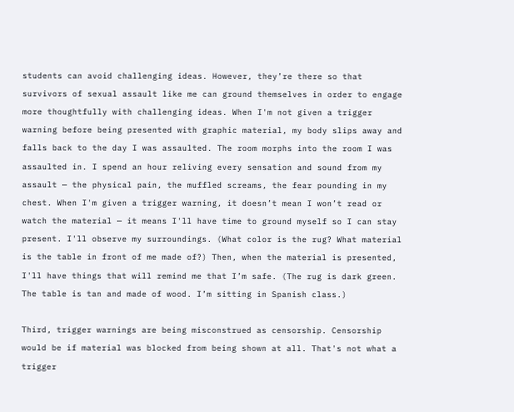students can avoid challenging ideas. However, they’re there so that survivors of sexual assault like me can ground themselves in order to engage more thoughtfully with challenging ideas. When I'm not given a trigger warning before being presented with graphic material, my body slips away and falls back to the day I was assaulted. The room morphs into the room I was assaulted in. I spend an hour reliving every sensation and sound from my assault — the physical pain, the muffled screams, the fear pounding in my chest. When I'm given a trigger warning, it doesn’t mean I won’t read or watch the material — it means I'll have time to ground myself so I can stay present. I'll observe my surroundings. (What color is the rug? What material is the table in front of me made of?) Then, when the material is presented, I'll have things that will remind me that I’m safe. (The rug is dark green. The table is tan and made of wood. I’m sitting in Spanish class.)

Third, trigger warnings are being misconstrued as censorship. Censorship would be if material was blocked from being shown at all. That's not what a trigger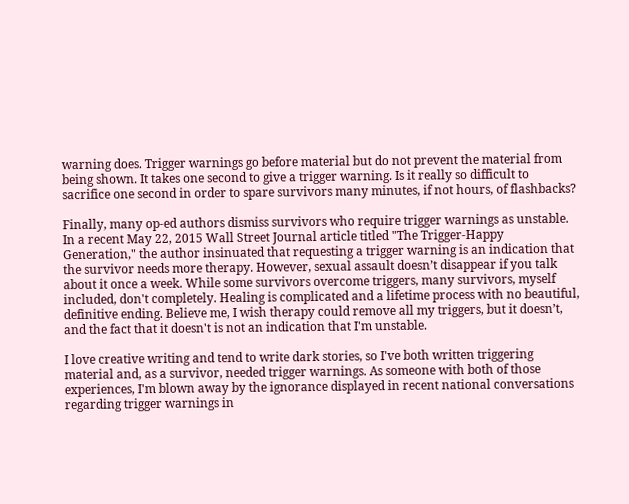warning does. Trigger warnings go before material but do not prevent the material from being shown. It takes one second to give a trigger warning. Is it really so difficult to sacrifice one second in order to spare survivors many minutes, if not hours, of flashbacks?

Finally, many op-ed authors dismiss survivors who require trigger warnings as unstable. In a recent May 22, 2015 Wall Street Journal article titled "The Trigger-Happy Generation," the author insinuated that requesting a trigger warning is an indication that the survivor needs more therapy. However, sexual assault doesn’t disappear if you talk about it once a week. While some survivors overcome triggers, many survivors, myself included, don't completely. Healing is complicated and a lifetime process with no beautiful, definitive ending. Believe me, I wish therapy could remove all my triggers, but it doesn’t, and the fact that it doesn't is not an indication that I'm unstable.

I love creative writing and tend to write dark stories, so I've both written triggering material and, as a survivor, needed trigger warnings. As someone with both of those experiences, I'm blown away by the ignorance displayed in recent national conversations regarding trigger warnings in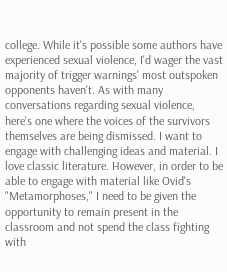college. While it's possible some authors have experienced sexual violence, I'd wager the vast majority of trigger warnings' most outspoken opponents haven't. As with many conversations regarding sexual violence, here's one where the voices of the survivors themselves are being dismissed. I want to engage with challenging ideas and material. I love classic literature. However, in order to be able to engage with material like Ovid's "Metamorphoses," I need to be given the opportunity to remain present in the classroom and not spend the class fighting with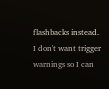flashbacks instead. I don't want trigger warnings so I can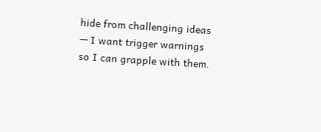hide from challenging ideas — I want trigger warnings so I can grapple with them.